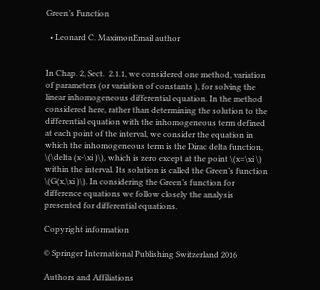Green’s Function

  • Leonard C. MaximonEmail author


In Chap. 2, Sect.  2.1.1, we considered one method, variation of parameters (or variation of constants ), for solving the linear inhomogeneous differential equation. In the method considered here, rather than determining the solution to the differential equation with the inhomogeneous term defined at each point of the interval, we consider the equation in which the inhomogeneous term is the Dirac delta function, \(\delta (x-\xi )\), which is zero except at the point \(x=\xi \) within the interval. Its solution is called the Green’s function \(G(x,\xi )\). In considering the Green’s function for difference equations we follow closely the analysis presented for differential equations.

Copyright information

© Springer International Publishing Switzerland 2016

Authors and Affiliations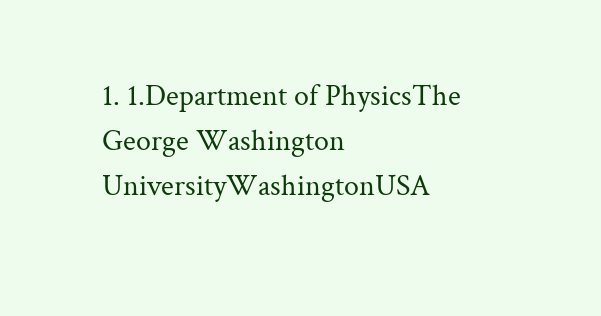1. 1.Department of PhysicsThe George Washington UniversityWashingtonUSA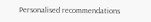Personalised recommendations